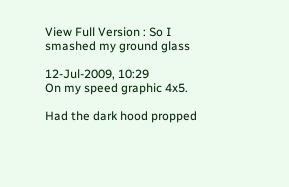View Full Version : So I smashed my ground glass

12-Jul-2009, 10:29
On my speed graphic 4x5.

Had the dark hood propped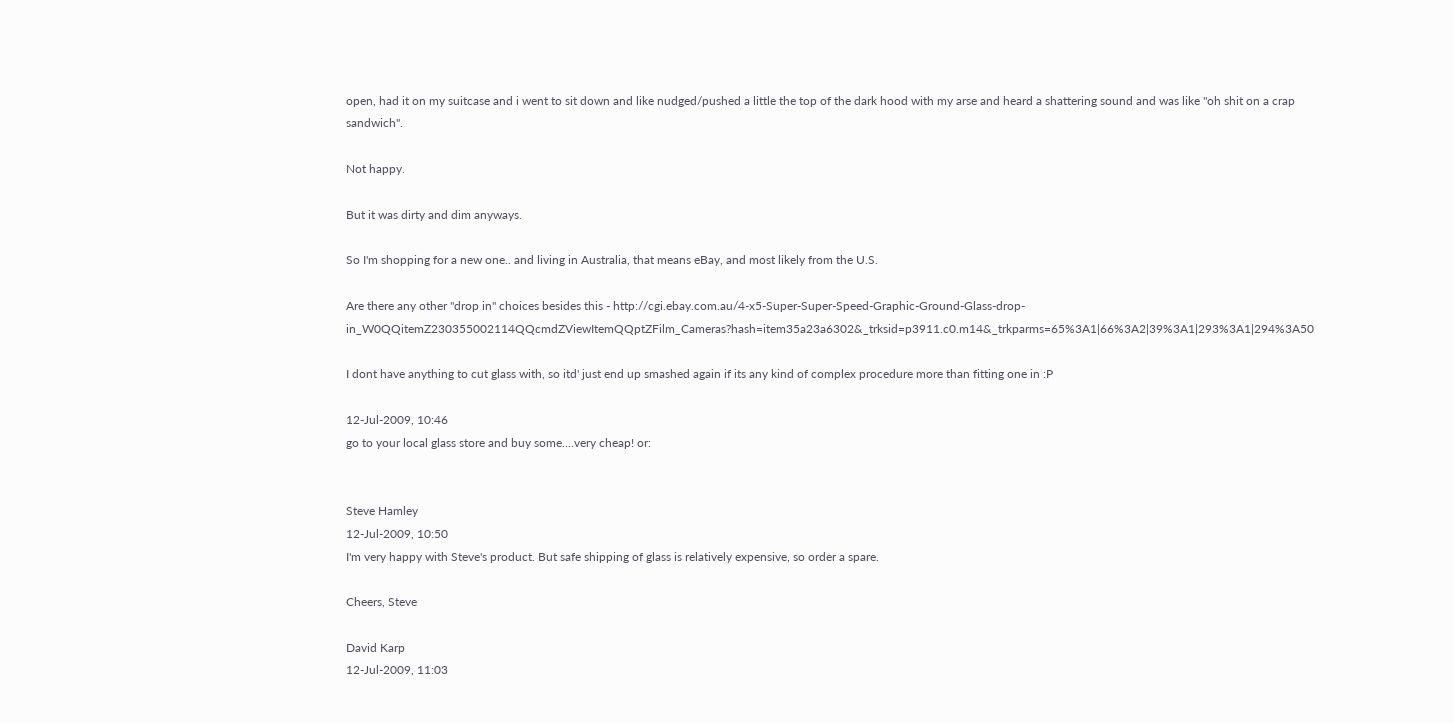open, had it on my suitcase and i went to sit down and like nudged/pushed a little the top of the dark hood with my arse and heard a shattering sound and was like "oh shit on a crap sandwich".

Not happy.

But it was dirty and dim anyways.

So I'm shopping for a new one.. and living in Australia, that means eBay, and most likely from the U.S.

Are there any other "drop in" choices besides this - http://cgi.ebay.com.au/4-x5-Super-Super-Speed-Graphic-Ground-Glass-drop-in_W0QQitemZ230355002114QQcmdZViewItemQQptZFilm_Cameras?hash=item35a23a6302&_trksid=p3911.c0.m14&_trkparms=65%3A1|66%3A2|39%3A1|293%3A1|294%3A50

I dont have anything to cut glass with, so itd' just end up smashed again if its any kind of complex procedure more than fitting one in :P

12-Jul-2009, 10:46
go to your local glass store and buy some....very cheap! or:


Steve Hamley
12-Jul-2009, 10:50
I'm very happy with Steve's product. But safe shipping of glass is relatively expensive, so order a spare.

Cheers, Steve

David Karp
12-Jul-2009, 11:03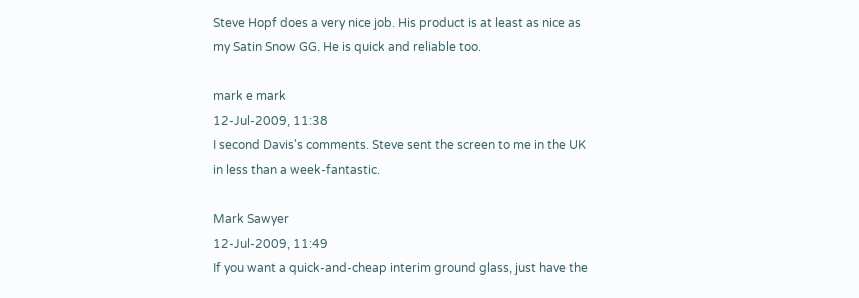Steve Hopf does a very nice job. His product is at least as nice as my Satin Snow GG. He is quick and reliable too.

mark e mark
12-Jul-2009, 11:38
I second Davis's comments. Steve sent the screen to me in the UK in less than a week-fantastic.

Mark Sawyer
12-Jul-2009, 11:49
If you want a quick-and-cheap interim ground glass, just have the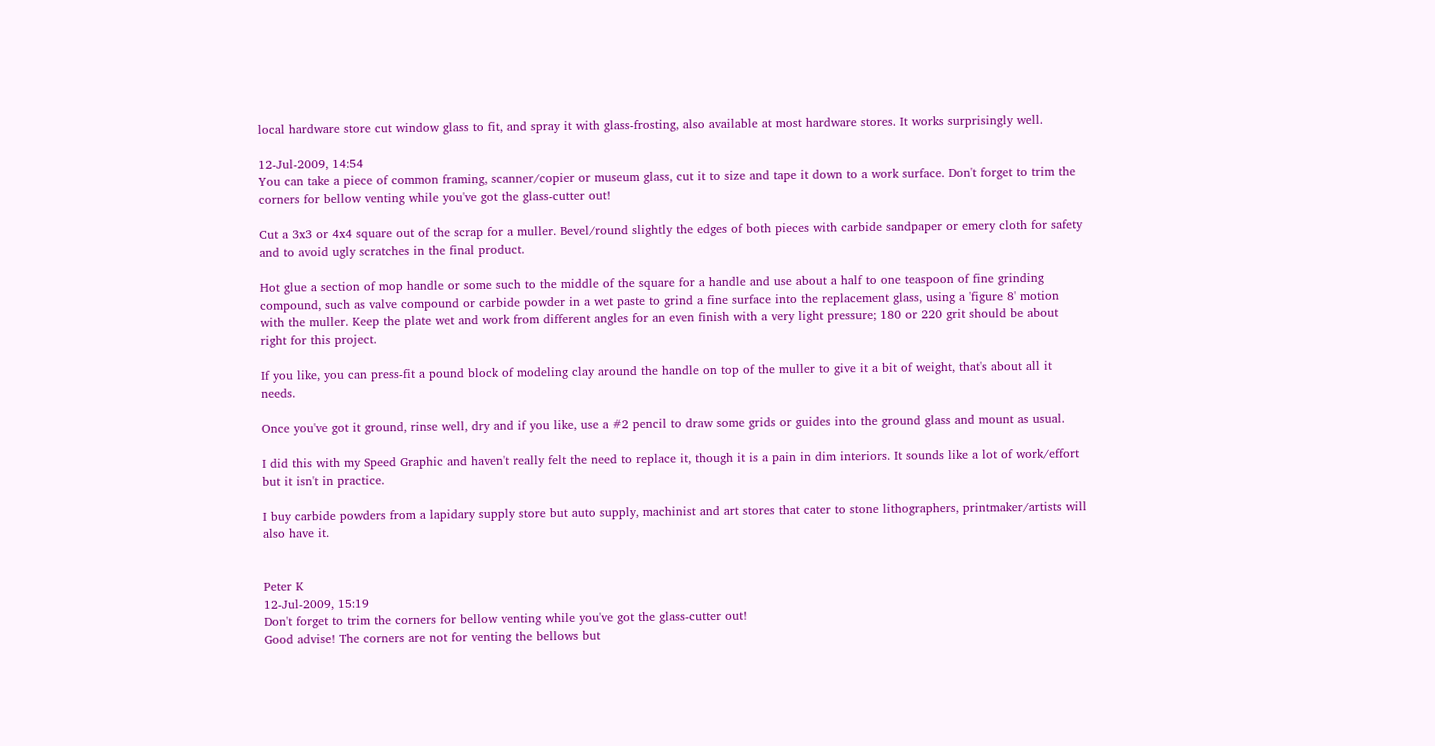local hardware store cut window glass to fit, and spray it with glass-frosting, also available at most hardware stores. It works surprisingly well.

12-Jul-2009, 14:54
You can take a piece of common framing, scanner/copier or museum glass, cut it to size and tape it down to a work surface. Don't forget to trim the corners for bellow venting while you've got the glass-cutter out!

Cut a 3x3 or 4x4 square out of the scrap for a muller. Bevel/round slightly the edges of both pieces with carbide sandpaper or emery cloth for safety and to avoid ugly scratches in the final product.

Hot glue a section of mop handle or some such to the middle of the square for a handle and use about a half to one teaspoon of fine grinding compound, such as valve compound or carbide powder in a wet paste to grind a fine surface into the replacement glass, using a 'figure 8' motion with the muller. Keep the plate wet and work from different angles for an even finish with a very light pressure; 180 or 220 grit should be about right for this project.

If you like, you can press-fit a pound block of modeling clay around the handle on top of the muller to give it a bit of weight, that's about all it needs.

Once you've got it ground, rinse well, dry and if you like, use a #2 pencil to draw some grids or guides into the ground glass and mount as usual.

I did this with my Speed Graphic and haven't really felt the need to replace it, though it is a pain in dim interiors. It sounds like a lot of work/effort but it isn't in practice.

I buy carbide powders from a lapidary supply store but auto supply, machinist and art stores that cater to stone lithographers, printmaker/artists will also have it.


Peter K
12-Jul-2009, 15:19
Don't forget to trim the corners for bellow venting while you've got the glass-cutter out!
Good advise! The corners are not for venting the bellows but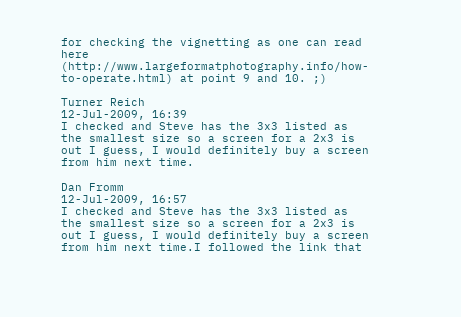for checking the vignetting as one can read here (http://www.largeformatphotography.info/how-to-operate.html) at point 9 and 10. ;)

Turner Reich
12-Jul-2009, 16:39
I checked and Steve has the 3x3 listed as the smallest size so a screen for a 2x3 is out I guess, I would definitely buy a screen from him next time.

Dan Fromm
12-Jul-2009, 16:57
I checked and Steve has the 3x3 listed as the smallest size so a screen for a 2x3 is out I guess, I would definitely buy a screen from him next time.I followed the link that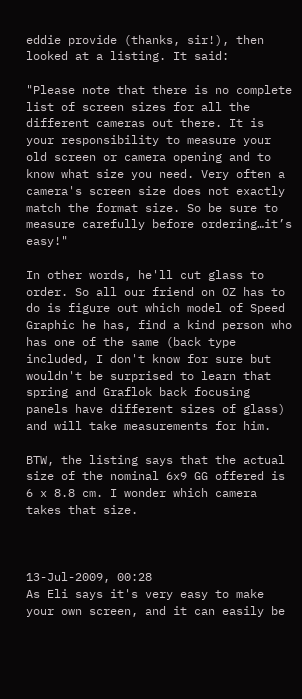eddie provide (thanks, sir!), then looked at a listing. It said:

"Please note that there is no complete list of screen sizes for all the different cameras out there. It is your responsibility to measure your old screen or camera opening and to know what size you need. Very often a camera's screen size does not exactly match the format size. So be sure to measure carefully before ordering…it’s easy!"

In other words, he'll cut glass to order. So all our friend on OZ has to do is figure out which model of Speed Graphic he has, find a kind person who has one of the same (back type included, I don't know for sure but wouldn't be surprised to learn that spring and Graflok back focusing panels have different sizes of glass) and will take measurements for him.

BTW, the listing says that the actual size of the nominal 6x9 GG offered is 6 x 8.8 cm. I wonder which camera takes that size.



13-Jul-2009, 00:28
As Eli says it's very easy to make your own screen, and it can easily be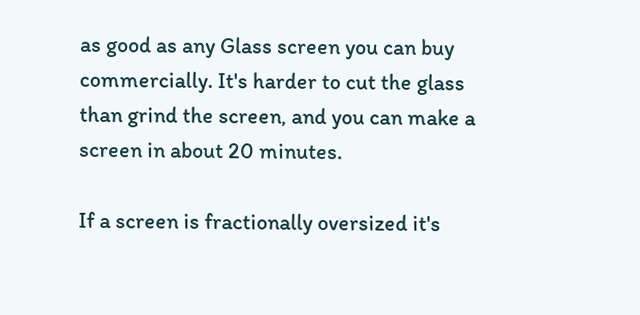as good as any Glass screen you can buy commercially. It's harder to cut the glass than grind the screen, and you can make a screen in about 20 minutes.

If a screen is fractionally oversized it's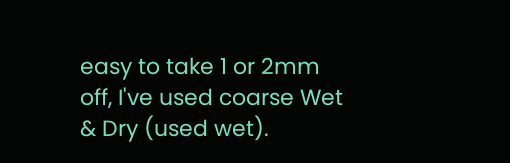easy to take 1 or 2mm off, I've used coarse Wet & Dry (used wet).